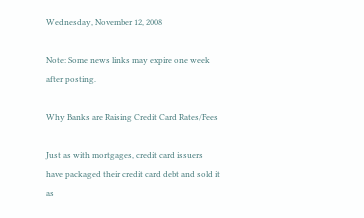Wednesday, November 12, 2008

Note: Some news links may expire one week after posting.

Why Banks are Raising Credit Card Rates/Fees

Just as with mortgages, credit card issuers have packaged their credit card debt and sold it as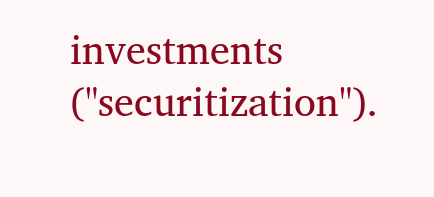investments ("securitization").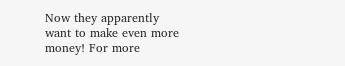Now they apparently want to make even more money! For more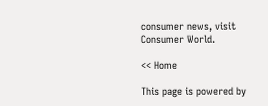consumer news, visit Consumer World.

<< Home

This page is powered by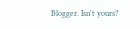Blogger. Isn't yours?